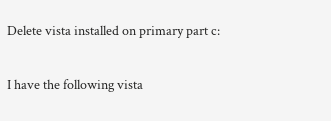Delete vista installed on primary part c:


I have the following vista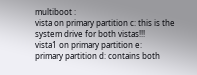multiboot :
vista on primary partition c: this is the system drive for both vistas!!!
vista1 on primary partition e:
primary partition d: contains both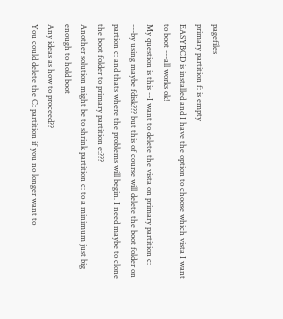pagefiles
primary partition f: is empty
EASYBCD is installed and I have the option to choose which vista I want to boot ---all works ok!
My question is this --I want to delete the vista on primary partition c: ---by using maybe fdisk??? but this of course will delete the boot folder on partion c: and thats where the problems will begin. I need maybe to clone the boot folder to primary partition e:???
Another solution might be to shrink partition c: to a minimum just big enough to hold boot
Any ideas as how to proceed??
You could delete the C: partition if you no longer want to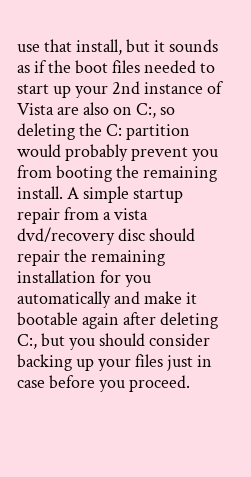use that install, but it sounds as if the boot files needed to start up your 2nd instance of Vista are also on C:, so deleting the C: partition would probably prevent you from booting the remaining install. A simple startup repair from a vista dvd/recovery disc should repair the remaining installation for you automatically and make it bootable again after deleting C:, but you should consider backing up your files just in case before you proceed.